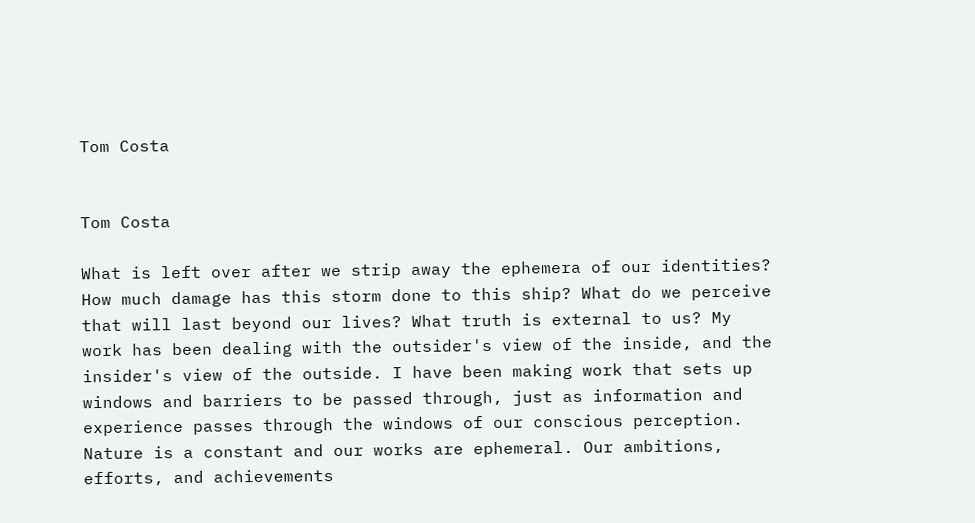Tom Costa


Tom Costa

What is left over after we strip away the ephemera of our identities? How much damage has this storm done to this ship? What do we perceive that will last beyond our lives? What truth is external to us? My work has been dealing with the outsider's view of the inside, and the insider's view of the outside. I have been making work that sets up windows and barriers to be passed through, just as information and experience passes through the windows of our conscious perception. Nature is a constant and our works are ephemeral. Our ambitions, efforts, and achievements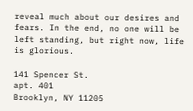reveal much about our desires and fears. In the end, no one will be left standing, but right now, life is glorious.

141 Spencer St.
apt. 401
Brooklyn, NY 11205